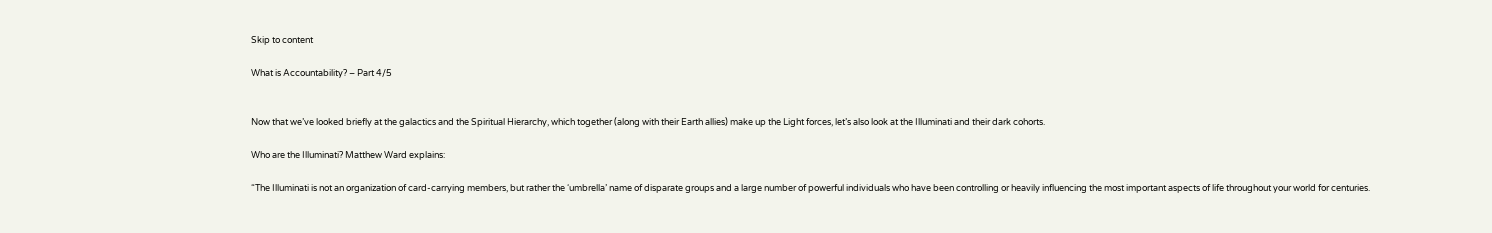Skip to content

What is Accountability? – Part 4/5


Now that we’ve looked briefly at the galactics and the Spiritual Hierarchy, which together (along with their Earth allies) make up the Light forces, let’s also look at the Illuminati and their dark cohorts.

Who are the Illuminati? Matthew Ward explains:

“The Illuminati is not an organization of card-carrying members, but rather the ‘umbrella’ name of disparate groups and a large number of powerful individuals who have been controlling or heavily influencing the most important aspects of life throughout your world for centuries.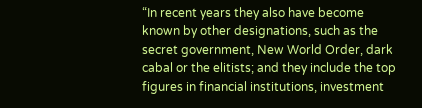“In recent years they also have become known by other designations, such as the secret government, New World Order, dark cabal or the elitists; and they include the top figures in financial institutions, investment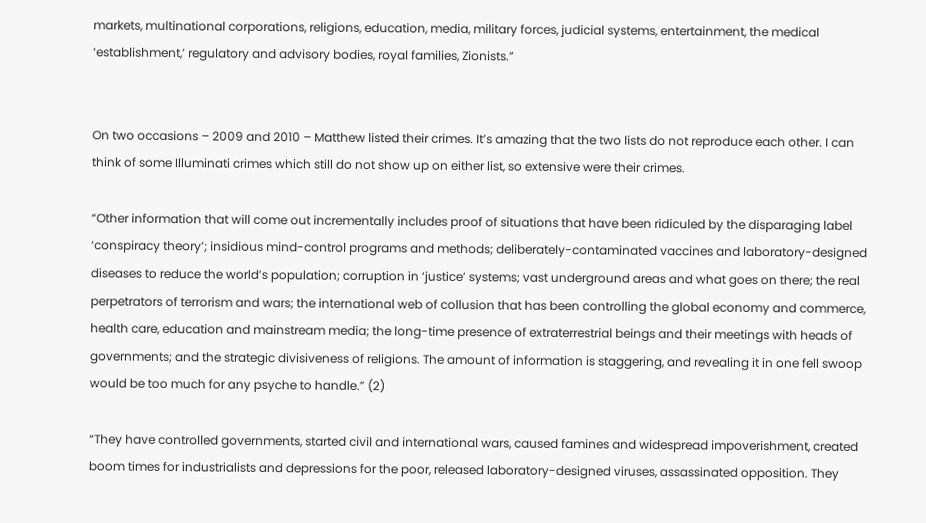markets, multinational corporations, religions, education, media, military forces, judicial systems, entertainment, the medical ‘establishment,’ regulatory and advisory bodies, royal families, Zionists.”


On two occasions – 2009 and 2010 – Matthew listed their crimes. It’s amazing that the two lists do not reproduce each other. I can think of some Illuminati crimes which still do not show up on either list, so extensive were their crimes.

“Other information that will come out incrementally includes proof of situations that have been ridiculed by the disparaging label ‘conspiracy theory’; insidious mind-control programs and methods; deliberately-contaminated vaccines and laboratory-designed diseases to reduce the world’s population; corruption in ‘justice’ systems; vast underground areas and what goes on there; the real perpetrators of terrorism and wars; the international web of collusion that has been controlling the global economy and commerce, health care, education and mainstream media; the long-time presence of extraterrestrial beings and their meetings with heads of governments; and the strategic divisiveness of religions. The amount of information is staggering, and revealing it in one fell swoop would be too much for any psyche to handle.” (2)

“They have controlled governments, started civil and international wars, caused famines and widespread impoverishment, created boom times for industrialists and depressions for the poor, released laboratory-designed viruses, assassinated opposition. They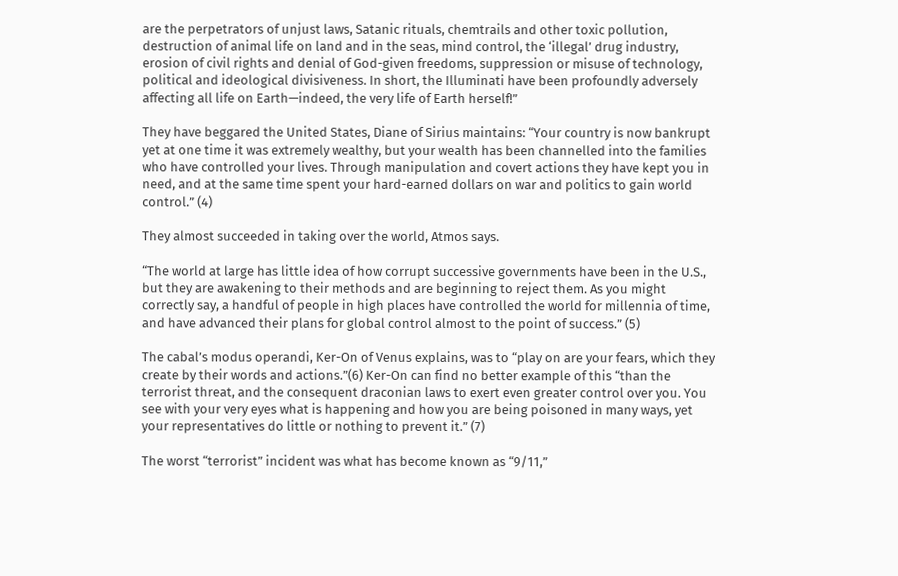are the perpetrators of unjust laws, Satanic rituals, chemtrails and other toxic pollution, destruction of animal life on land and in the seas, mind control, the ‘illegal’ drug industry, erosion of civil rights and denial of God-given freedoms, suppression or misuse of technology, political and ideological divisiveness. In short, the Illuminati have been profoundly adversely affecting all life on Earth—indeed, the very life of Earth herself!”

They have beggared the United States, Diane of Sirius maintains: “Your country is now bankrupt yet at one time it was extremely wealthy, but your wealth has been channelled into the families who have controlled your lives. Through manipulation and covert actions they have kept you in need, and at the same time spent your hard-earned dollars on war and politics to gain world control.” (4)

They almost succeeded in taking over the world, Atmos says.

“The world at large has little idea of how corrupt successive governments have been in the U.S., but they are awakening to their methods and are beginning to reject them. As you might correctly say, a handful of people in high places have controlled the world for millennia of time, and have advanced their plans for global control almost to the point of success.” (5)

The cabal’s modus operandi, Ker-On of Venus explains, was to “play on are your fears, which they create by their words and actions.”(6) Ker-On can find no better example of this “than the terrorist threat, and the consequent draconian laws to exert even greater control over you. You see with your very eyes what is happening and how you are being poisoned in many ways, yet your representatives do little or nothing to prevent it.” (7)

The worst “terrorist” incident was what has become known as “9/11,”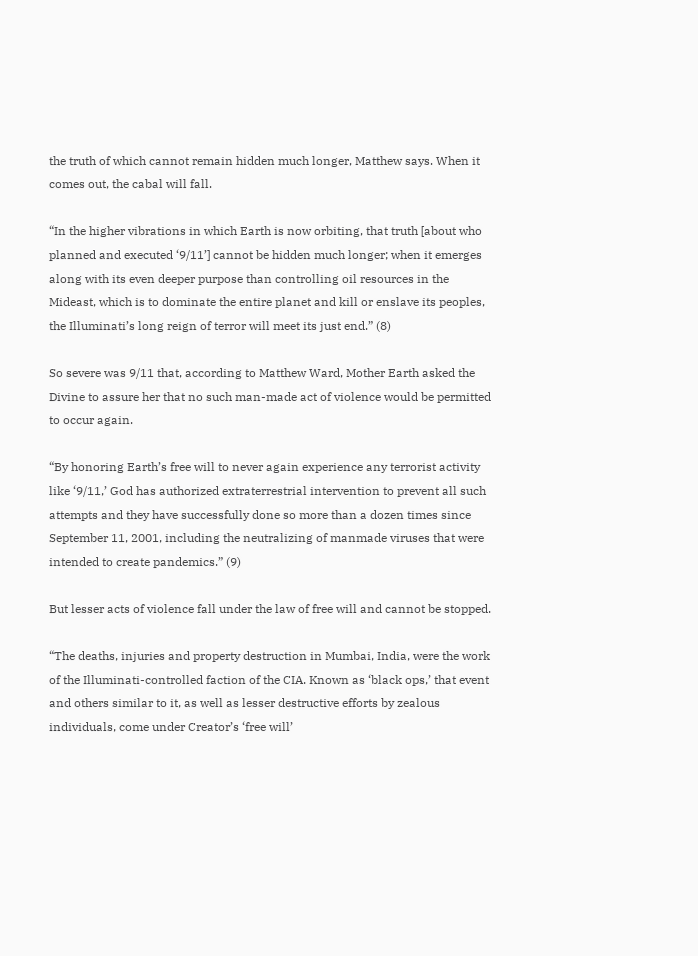the truth of which cannot remain hidden much longer, Matthew says. When it comes out, the cabal will fall.

“In the higher vibrations in which Earth is now orbiting, that truth [about who planned and executed ‘9/11’] cannot be hidden much longer; when it emerges along with its even deeper purpose than controlling oil resources in the Mideast, which is to dominate the entire planet and kill or enslave its peoples, the Illuminati’s long reign of terror will meet its just end.” (8)

So severe was 9/11 that, according to Matthew Ward, Mother Earth asked the Divine to assure her that no such man-made act of violence would be permitted to occur again.

“By honoring Earth’s free will to never again experience any terrorist activity like ‘9/11,’ God has authorized extraterrestrial intervention to prevent all such attempts and they have successfully done so more than a dozen times since September 11, 2001, including the neutralizing of manmade viruses that were intended to create pandemics.” (9)

But lesser acts of violence fall under the law of free will and cannot be stopped.

“The deaths, injuries and property destruction in Mumbai, India, were the work of the Illuminati-controlled faction of the CIA. Known as ‘black ops,’ that event and others similar to it, as well as lesser destructive efforts by zealous individuals, come under Creator’s ‘free will’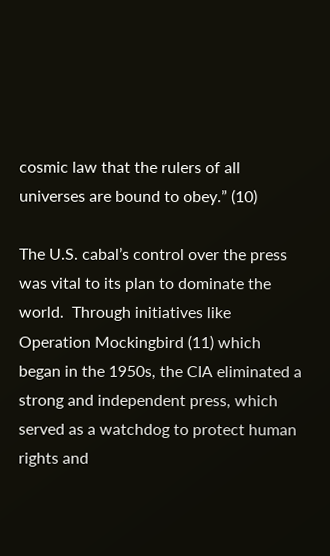cosmic law that the rulers of all universes are bound to obey.” (10)

The U.S. cabal’s control over the press was vital to its plan to dominate the world.  Through initiatives like Operation Mockingbird (11) which began in the 1950s, the CIA eliminated a strong and independent press, which served as a watchdog to protect human rights and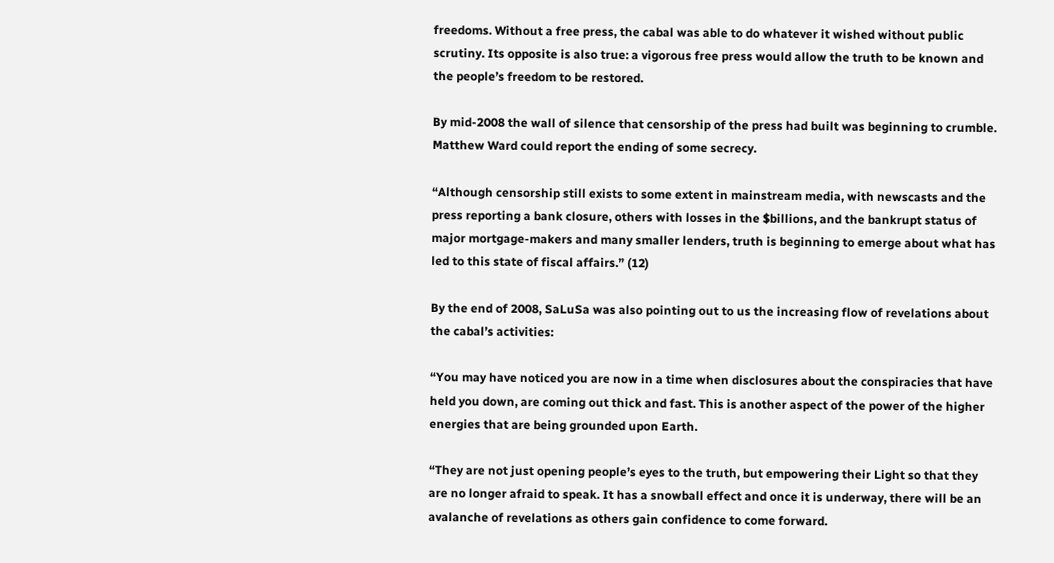freedoms. Without a free press, the cabal was able to do whatever it wished without public scrutiny. Its opposite is also true: a vigorous free press would allow the truth to be known and the people’s freedom to be restored.

By mid-2008 the wall of silence that censorship of the press had built was beginning to crumble. Matthew Ward could report the ending of some secrecy.

“Although censorship still exists to some extent in mainstream media, with newscasts and the press reporting a bank closure, others with losses in the $billions, and the bankrupt status of major mortgage-makers and many smaller lenders, truth is beginning to emerge about what has led to this state of fiscal affairs.” (12)

By the end of 2008, SaLuSa was also pointing out to us the increasing flow of revelations about the cabal’s activities:

“You may have noticed you are now in a time when disclosures about the conspiracies that have held you down, are coming out thick and fast. This is another aspect of the power of the higher energies that are being grounded upon Earth.

“They are not just opening people’s eyes to the truth, but empowering their Light so that they are no longer afraid to speak. It has a snowball effect and once it is underway, there will be an avalanche of revelations as others gain confidence to come forward.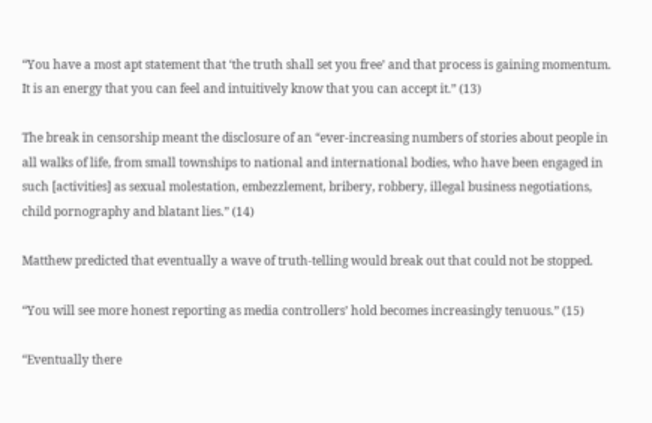“You have a most apt statement that ‘the truth shall set you free’ and that process is gaining momentum. It is an energy that you can feel and intuitively know that you can accept it.” (13)

The break in censorship meant the disclosure of an “ever-increasing numbers of stories about people in all walks of life, from small townships to national and international bodies, who have been engaged in such [activities] as sexual molestation, embezzlement, bribery, robbery, illegal business negotiations, child pornography and blatant lies.” (14)

Matthew predicted that eventually a wave of truth-telling would break out that could not be stopped.

“You will see more honest reporting as media controllers’ hold becomes increasingly tenuous.” (15)

“Eventually there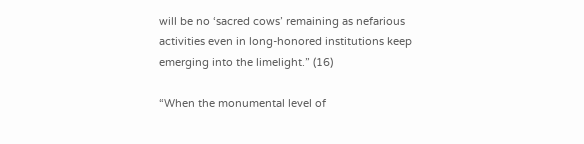will be no ‘sacred cows’ remaining as nefarious activities even in long-honored institutions keep emerging into the limelight.” (16)

“When the monumental level of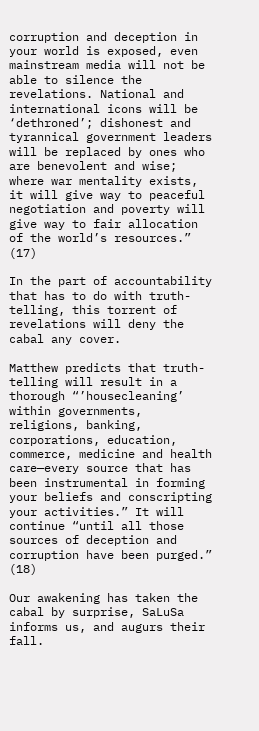corruption and deception in your world is exposed, even mainstream media will not be able to silence the revelations. National and international icons will be ‘dethroned’; dishonest and tyrannical government leaders will be replaced by ones who are benevolent and wise; where war mentality exists, it will give way to peaceful negotiation and poverty will give way to fair allocation of the world’s resources.” (17)

In the part of accountability that has to do with truth-telling, this torrent of revelations will deny the cabal any cover.

Matthew predicts that truth-telling will result in a thorough “’housecleaning’ within governments, religions, banking, corporations, education, commerce, medicine and health care—every source that has been instrumental in forming your beliefs and conscripting your activities.” It will continue “until all those sources of deception and corruption have been purged.” (18)

Our awakening has taken the cabal by surprise, SaLuSa informs us, and augurs their fall.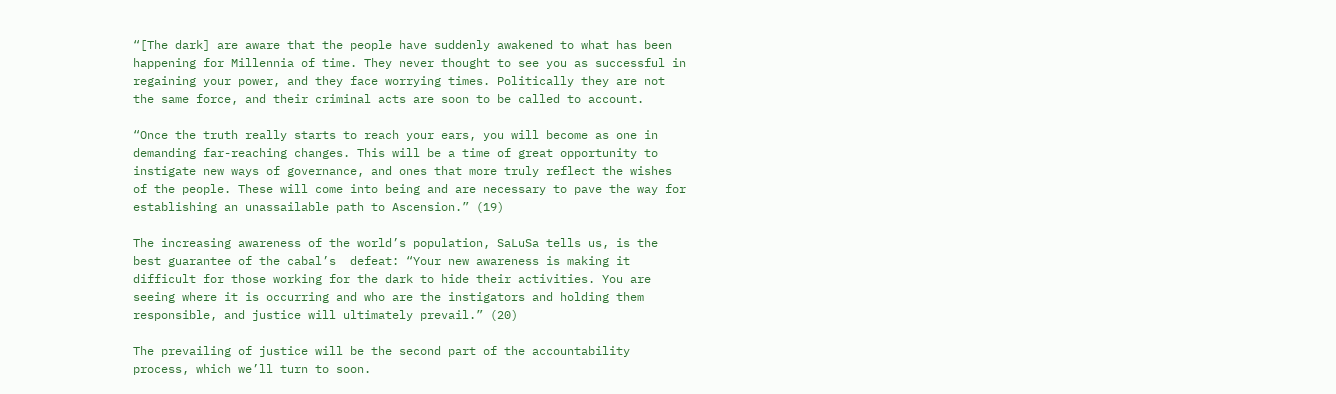“[The dark] are aware that the people have suddenly awakened to what has been happening for Millennia of time. They never thought to see you as successful in regaining your power, and they face worrying times. Politically they are not the same force, and their criminal acts are soon to be called to account.

“Once the truth really starts to reach your ears, you will become as one in demanding far-reaching changes. This will be a time of great opportunity to instigate new ways of governance, and ones that more truly reflect the wishes of the people. These will come into being and are necessary to pave the way for establishing an unassailable path to Ascension.” (19)

The increasing awareness of the world’s population, SaLuSa tells us, is the best guarantee of the cabal’s  defeat: “Your new awareness is making it difficult for those working for the dark to hide their activities. You are seeing where it is occurring and who are the instigators and holding them responsible, and justice will ultimately prevail.” (20)

The prevailing of justice will be the second part of the accountability process, which we’ll turn to soon.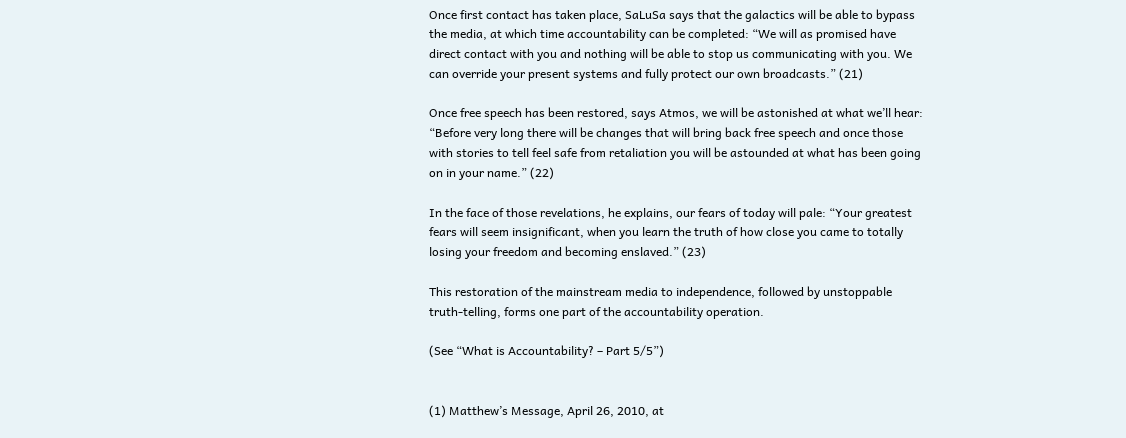Once first contact has taken place, SaLuSa says that the galactics will be able to bypass the media, at which time accountability can be completed: “We will as promised have direct contact with you and nothing will be able to stop us communicating with you. We can override your present systems and fully protect our own broadcasts.” (21)

Once free speech has been restored, says Atmos, we will be astonished at what we’ll hear: “Before very long there will be changes that will bring back free speech and once those with stories to tell feel safe from retaliation you will be astounded at what has been going on in your name.” (22)

In the face of those revelations, he explains, our fears of today will pale: “Your greatest fears will seem insignificant, when you learn the truth of how close you came to totally losing your freedom and becoming enslaved.” (23)

This restoration of the mainstream media to independence, followed by unstoppable truth-telling, forms one part of the accountability operation.

(See “What is Accountability? – Part 5/5”)


(1) Matthew’s Message, April 26, 2010, at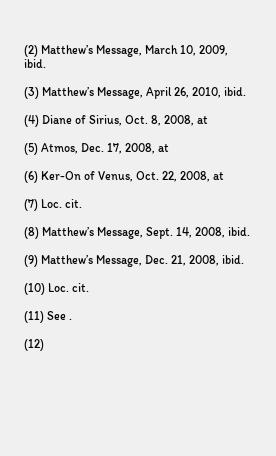(2) Matthew’s Message, March 10, 2009, ibid.

(3) Matthew’s Message, April 26, 2010, ibid.

(4) Diane of Sirius, Oct. 8, 2008, at

(5) Atmos, Dec. 17, 2008, at

(6) Ker-On of Venus, Oct. 22, 2008, at

(7) Loc. cit.

(8) Matthew’s Message, Sept. 14, 2008, ibid.

(9) Matthew’s Message, Dec. 21, 2008, ibid.

(10) Loc. cit.

(11) See .

(12)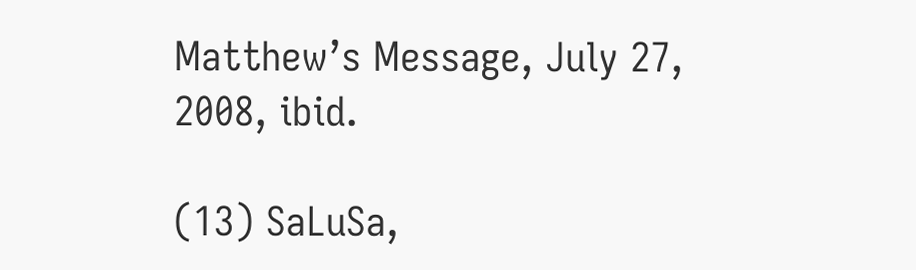Matthew’s Message, July 27, 2008, ibid.

(13) SaLuSa,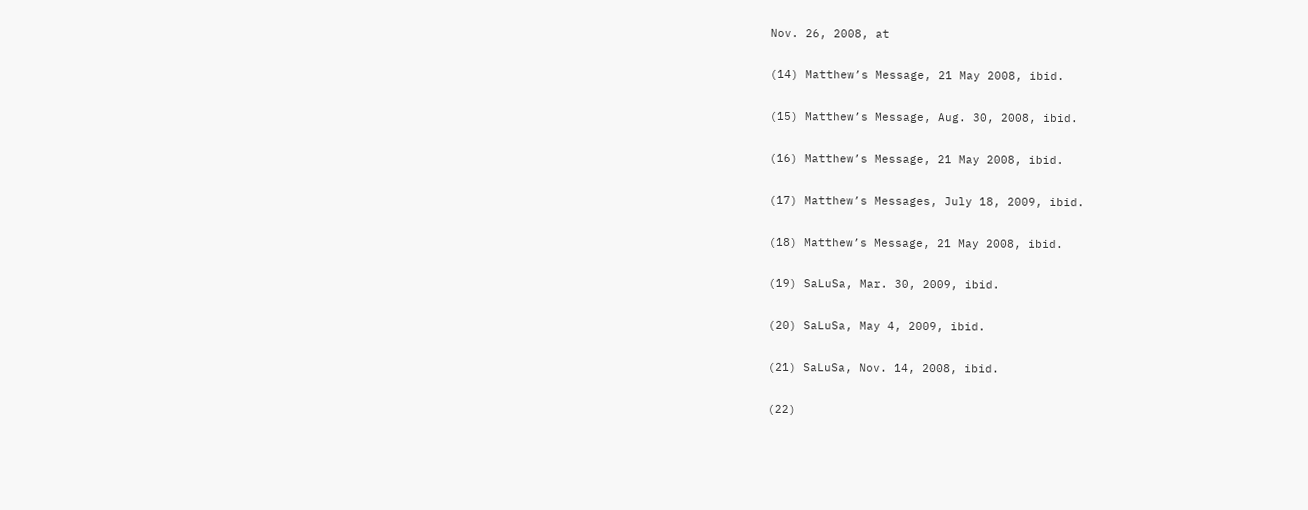Nov. 26, 2008, at

(14) Matthew’s Message, 21 May 2008, ibid.

(15) Matthew’s Message, Aug. 30, 2008, ibid.

(16) Matthew’s Message, 21 May 2008, ibid.

(17) Matthew’s Messages, July 18, 2009, ibid.

(18) Matthew’s Message, 21 May 2008, ibid.

(19) SaLuSa, Mar. 30, 2009, ibid.

(20) SaLuSa, May 4, 2009, ibid.

(21) SaLuSa, Nov. 14, 2008, ibid.

(22)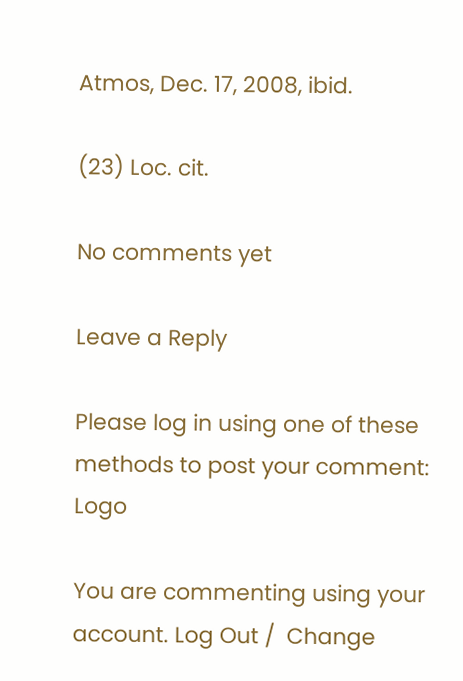Atmos, Dec. 17, 2008, ibid.

(23) Loc. cit.

No comments yet

Leave a Reply

Please log in using one of these methods to post your comment: Logo

You are commenting using your account. Log Out /  Change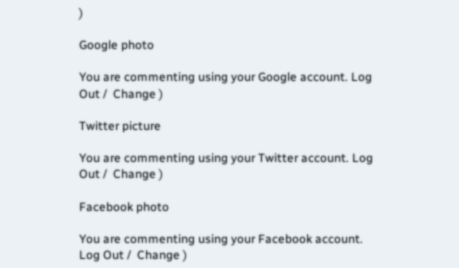)

Google photo

You are commenting using your Google account. Log Out /  Change )

Twitter picture

You are commenting using your Twitter account. Log Out /  Change )

Facebook photo

You are commenting using your Facebook account. Log Out /  Change )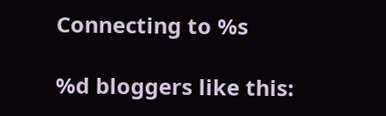Connecting to %s

%d bloggers like this: